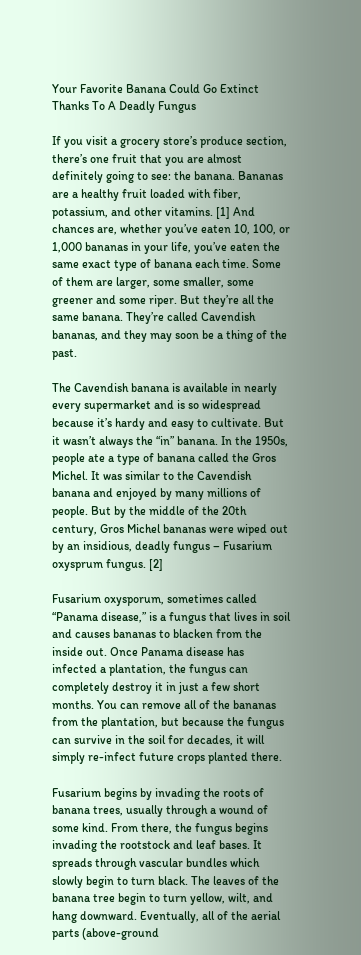Your Favorite Banana Could Go Extinct Thanks To A Deadly Fungus

If you visit a grocery store’s produce section, there’s one fruit that you are almost definitely going to see: the banana. Bananas are a healthy fruit loaded with fiber, potassium, and other vitamins. [1] And chances are, whether you’ve eaten 10, 100, or 1,000 bananas in your life, you’ve eaten the same exact type of banana each time. Some of them are larger, some smaller, some greener and some riper. But they’re all the same banana. They’re called Cavendish bananas, and they may soon be a thing of the past.

The Cavendish banana is available in nearly every supermarket and is so widespread because it’s hardy and easy to cultivate. But it wasn’t always the “in” banana. In the 1950s, people ate a type of banana called the Gros Michel. It was similar to the Cavendish banana and enjoyed by many millions of people. But by the middle of the 20th century, Gros Michel bananas were wiped out by an insidious, deadly fungus – Fusarium oxysprum fungus. [2]

Fusarium oxysporum, sometimes called “Panama disease,” is a fungus that lives in soil and causes bananas to blacken from the inside out. Once Panama disease has infected a plantation, the fungus can completely destroy it in just a few short months. You can remove all of the bananas from the plantation, but because the fungus can survive in the soil for decades, it will simply re-infect future crops planted there.

Fusarium begins by invading the roots of banana trees, usually through a wound of some kind. From there, the fungus begins invading the rootstock and leaf bases. It spreads through vascular bundles which slowly begin to turn black. The leaves of the banana tree begin to turn yellow, wilt, and hang downward. Eventually, all of the aerial parts (above-ground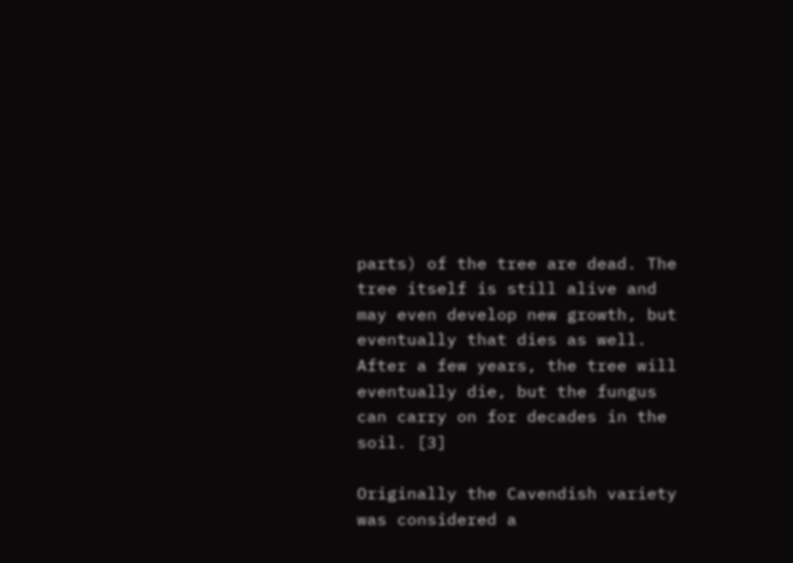parts) of the tree are dead. The tree itself is still alive and may even develop new growth, but eventually that dies as well. After a few years, the tree will eventually die, but the fungus can carry on for decades in the soil. [3]

Originally the Cavendish variety was considered a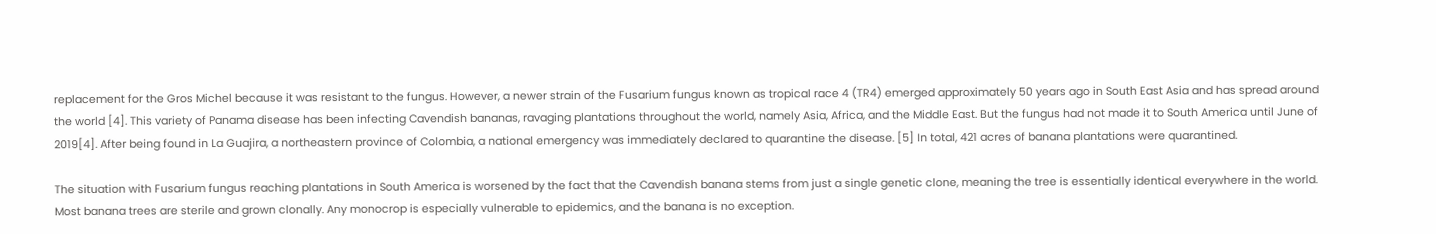replacement for the Gros Michel because it was resistant to the fungus. However, a newer strain of the Fusarium fungus known as tropical race 4 (TR4) emerged approximately 50 years ago in South East Asia and has spread around the world [4]. This variety of Panama disease has been infecting Cavendish bananas, ravaging plantations throughout the world, namely Asia, Africa, and the Middle East. But the fungus had not made it to South America until June of 2019[4]. After being found in La Guajira, a northeastern province of Colombia, a national emergency was immediately declared to quarantine the disease. [5] In total, 421 acres of banana plantations were quarantined.

The situation with Fusarium fungus reaching plantations in South America is worsened by the fact that the Cavendish banana stems from just a single genetic clone, meaning the tree is essentially identical everywhere in the world. Most banana trees are sterile and grown clonally. Any monocrop is especially vulnerable to epidemics, and the banana is no exception.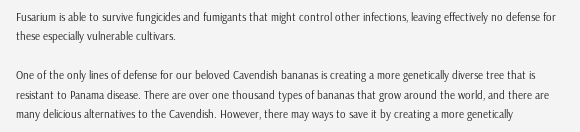Fusarium is able to survive fungicides and fumigants that might control other infections, leaving effectively no defense for these especially vulnerable cultivars.

One of the only lines of defense for our beloved Cavendish bananas is creating a more genetically diverse tree that is resistant to Panama disease. There are over one thousand types of bananas that grow around the world, and there are many delicious alternatives to the Cavendish. However, there may ways to save it by creating a more genetically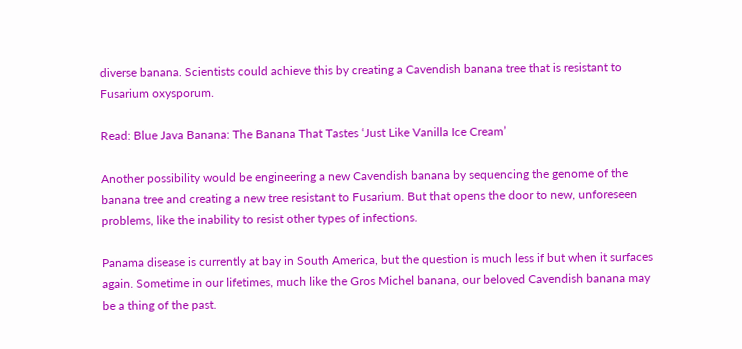diverse banana. Scientists could achieve this by creating a Cavendish banana tree that is resistant to Fusarium oxysporum.

Read: Blue Java Banana: The Banana That Tastes ‘Just Like Vanilla Ice Cream’

Another possibility would be engineering a new Cavendish banana by sequencing the genome of the banana tree and creating a new tree resistant to Fusarium. But that opens the door to new, unforeseen problems, like the inability to resist other types of infections.

Panama disease is currently at bay in South America, but the question is much less if but when it surfaces again. Sometime in our lifetimes, much like the Gros Michel banana, our beloved Cavendish banana may be a thing of the past.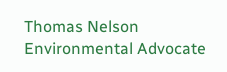Thomas Nelson
Environmental Advocate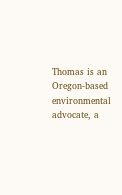Thomas is an Oregon-based environmental advocate, a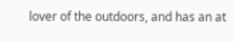lover of the outdoors, and has an at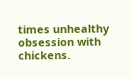times unhealthy obsession with chickens.